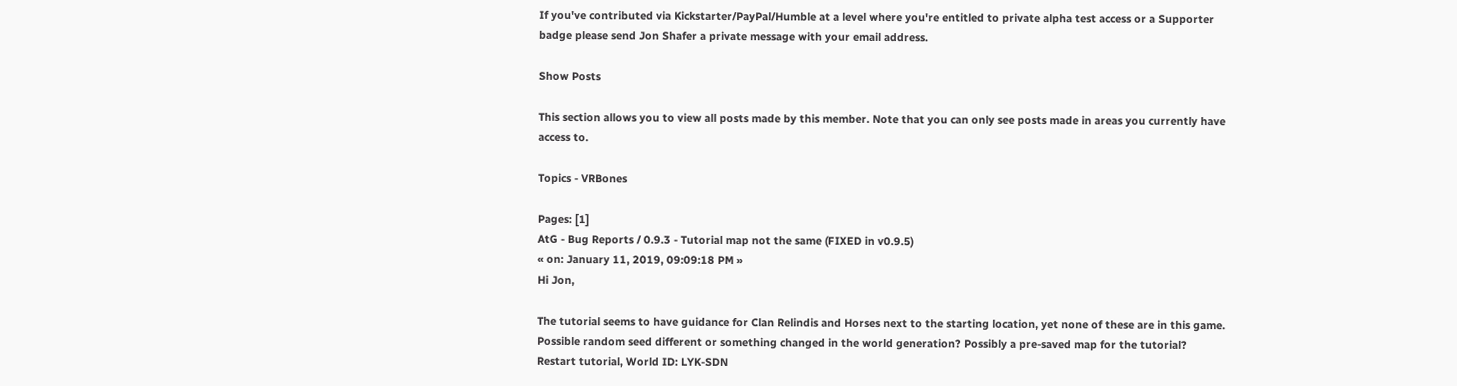If you've contributed via Kickstarter/PayPal/Humble at a level where you're entitled to private alpha test access or a Supporter badge please send Jon Shafer a private message with your email address.

Show Posts

This section allows you to view all posts made by this member. Note that you can only see posts made in areas you currently have access to.

Topics - VRBones

Pages: [1]
AtG - Bug Reports / 0.9.3 - Tutorial map not the same (FIXED in v0.9.5)
« on: January 11, 2019, 09:09:18 PM »
Hi Jon,

The tutorial seems to have guidance for Clan Relindis and Horses next to the starting location, yet none of these are in this game. Possible random seed different or something changed in the world generation? Possibly a pre-saved map for the tutorial?
Restart tutorial, World ID: LYK-SDN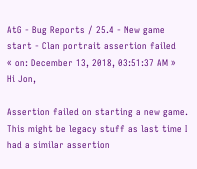AtG - Bug Reports / 25.4 - New game start - Clan portrait assertion failed
« on: December 13, 2018, 03:51:37 AM »
Hi Jon,

Assertion failed on starting a new game. This might be legacy stuff as last time I had a similar assertion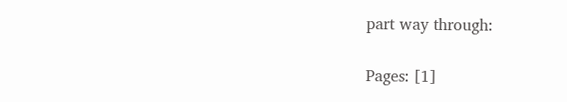part way through:

Pages: [1]